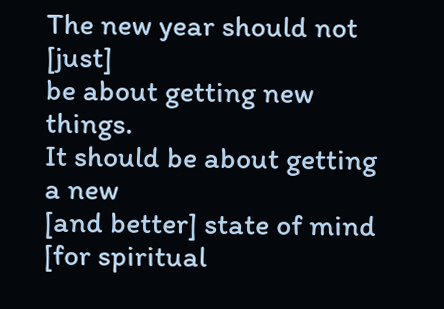The new year should not [just]
be about getting new things.
It should be about getting a new
[and better] state of mind
[for spiritual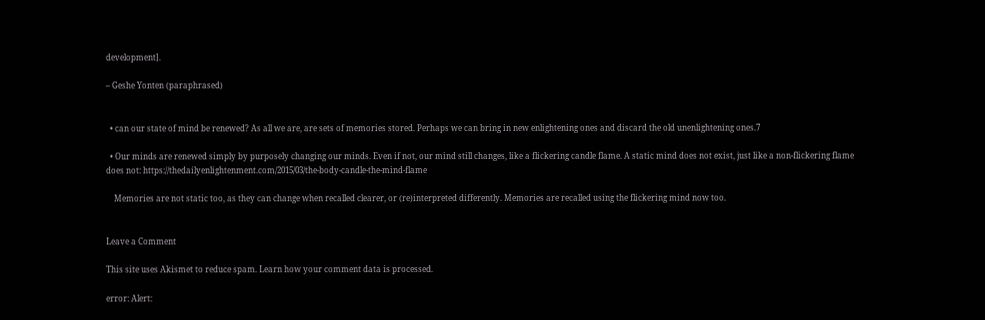development].

– Geshe Yonten (paraphrased)


  • can our state of mind be renewed? As all we are, are sets of memories stored. Perhaps we can bring in new enlightening ones and discard the old unenlightening ones.7

  • Our minds are renewed simply by purposely changing our minds. Even if not, our mind still changes, like a flickering candle flame. A static mind does not exist, just like a non-flickering flame does not: https://thedailyenlightenment.com/2015/03/the-body-candle-the-mind-flame

    Memories are not static too, as they can change when recalled clearer, or (re)interpreted differently. Memories are recalled using the flickering mind now too.


Leave a Comment

This site uses Akismet to reduce spam. Learn how your comment data is processed.

error: Alert: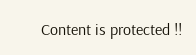Content is protected !!